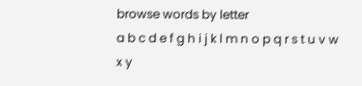browse words by letter
a b c d e f g h i j k l m n o p q r s t u v w x y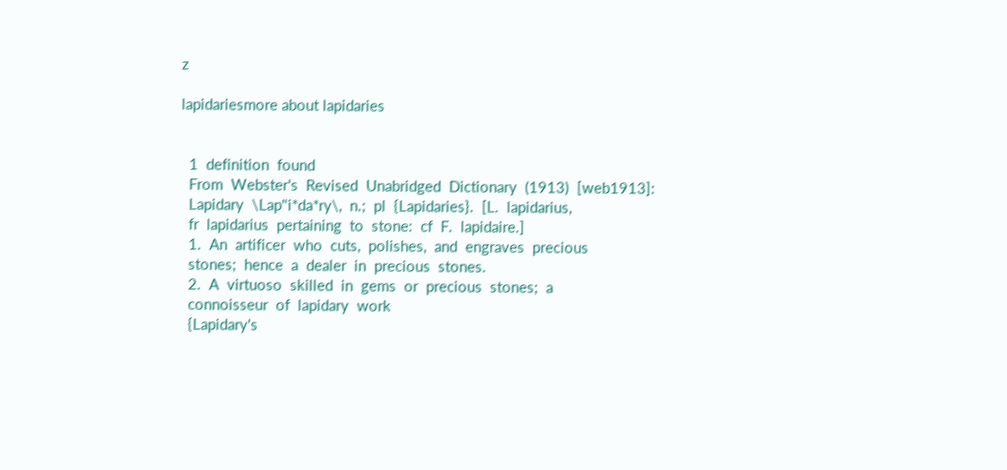z

lapidariesmore about lapidaries


  1  definition  found
  From  Webster's  Revised  Unabridged  Dictionary  (1913)  [web1913]:
  Lapidary  \Lap"i*da*ry\,  n.;  pl  {Lapidaries}.  [L.  lapidarius,
  fr  lapidarius  pertaining  to  stone:  cf  F.  lapidaire.]
  1.  An  artificer  who  cuts,  polishes,  and  engraves  precious
  stones;  hence  a  dealer  in  precious  stones.
  2.  A  virtuoso  skilled  in  gems  or  precious  stones;  a
  connoisseur  of  lapidary  work
  {Lapidary's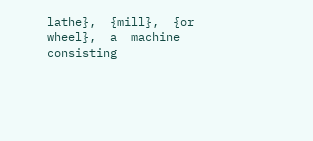lathe},  {mill},  {or  wheel},  a  machine  consisting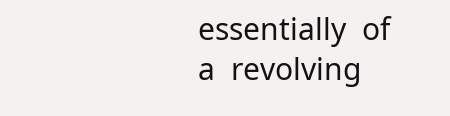essentially  of  a  revolving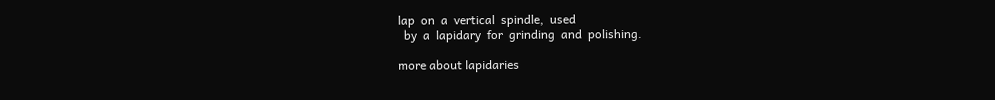lap  on  a  vertical  spindle,  used
  by  a  lapidary  for  grinding  and  polishing.

more about lapidaries